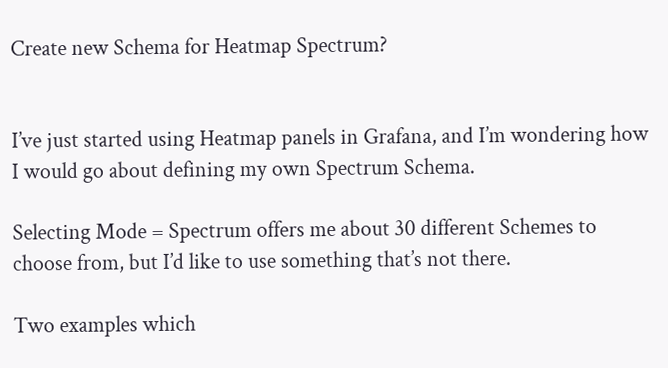Create new Schema for Heatmap Spectrum?


I’ve just started using Heatmap panels in Grafana, and I’m wondering how I would go about defining my own Spectrum Schema.

Selecting Mode = Spectrum offers me about 30 different Schemes to choose from, but I’d like to use something that’s not there.

Two examples which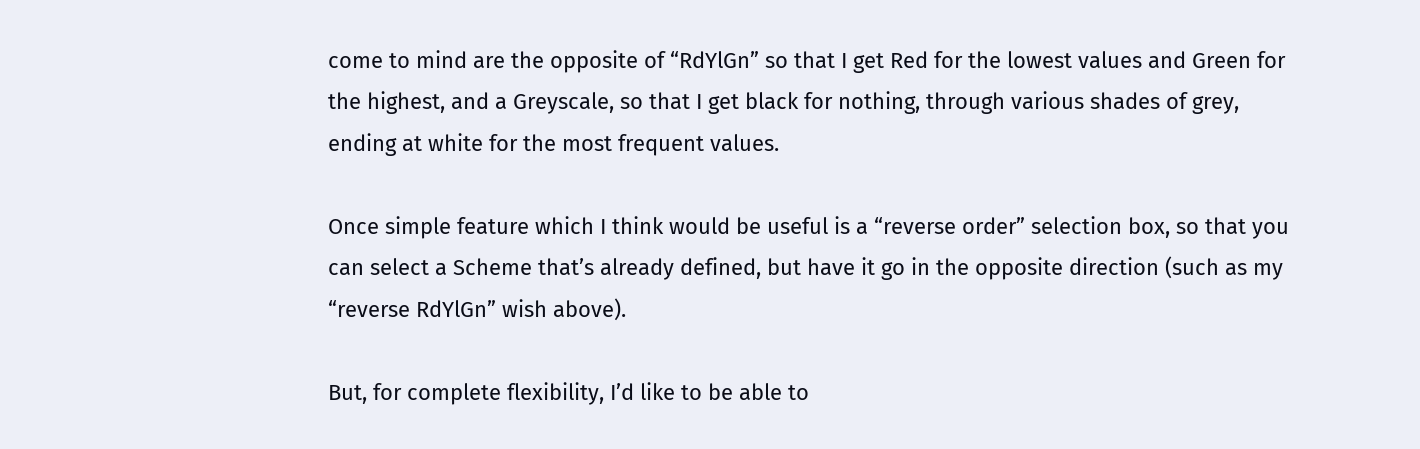come to mind are the opposite of “RdYlGn” so that I get Red for the lowest values and Green for the highest, and a Greyscale, so that I get black for nothing, through various shades of grey, ending at white for the most frequent values.

Once simple feature which I think would be useful is a “reverse order” selection box, so that you can select a Scheme that’s already defined, but have it go in the opposite direction (such as my “reverse RdYlGn” wish above).

But, for complete flexibility, I’d like to be able to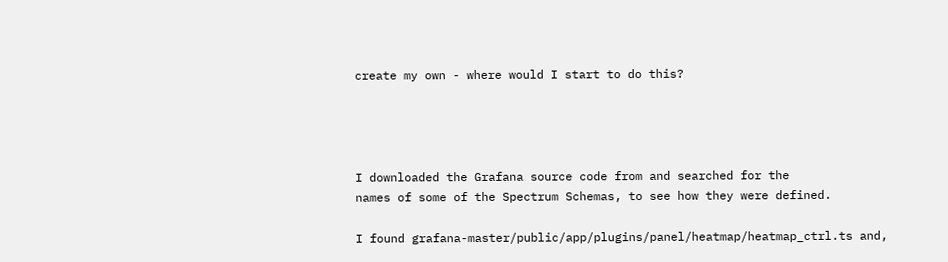create my own - where would I start to do this?




I downloaded the Grafana source code from and searched for the
names of some of the Spectrum Schemas, to see how they were defined.

I found grafana-master/public/app/plugins/panel/heatmap/heatmap_ctrl.ts and,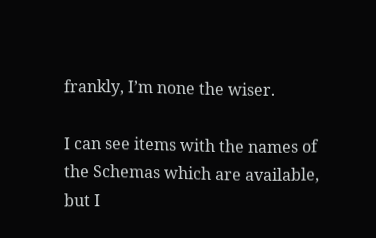frankly, I’m none the wiser.

I can see items with the names of the Schemas which are available, but I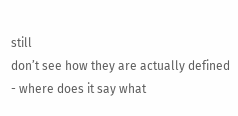still
don’t see how they are actually defined - where does it say what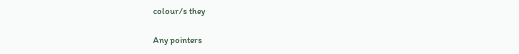colour/s they

Any pointers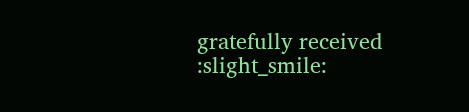gratefully received :slight_smile: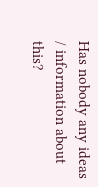Has nobody any ideas / information about this?